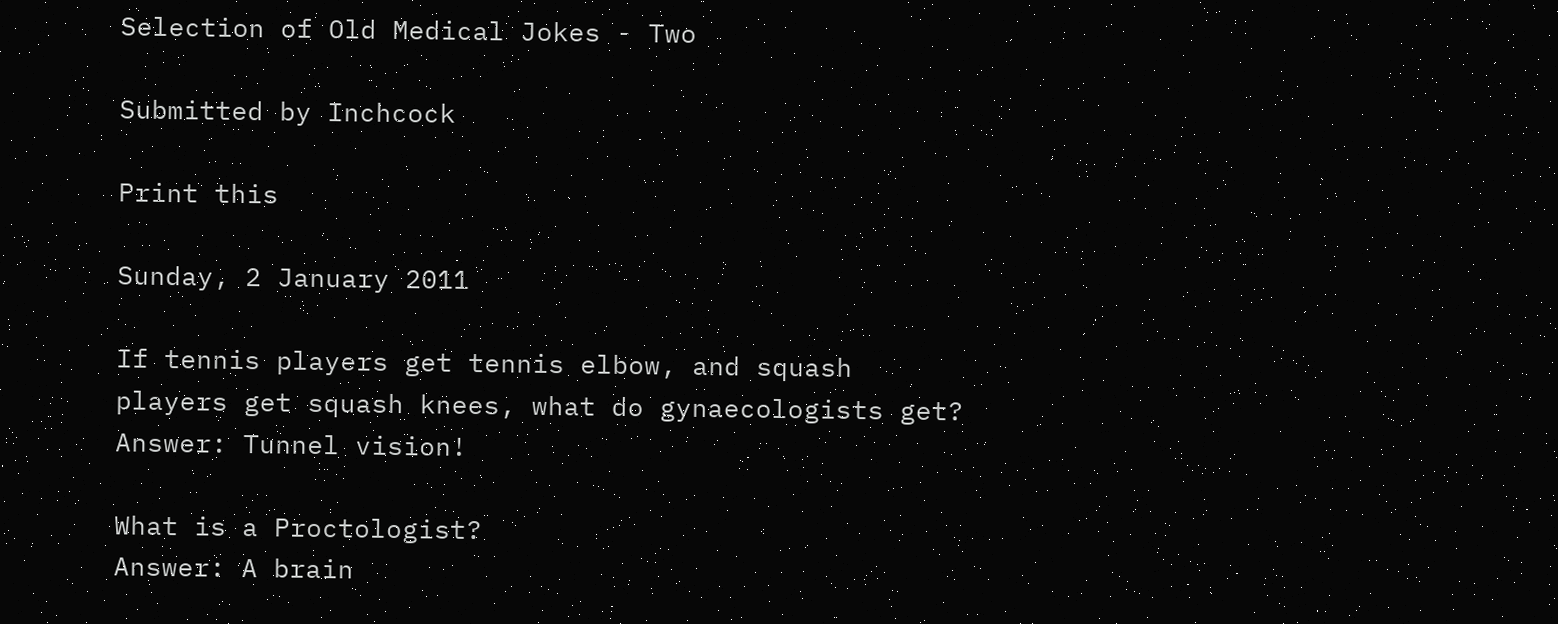Selection of Old Medical Jokes - Two

Submitted by Inchcock

Print this

Sunday, 2 January 2011

If tennis players get tennis elbow, and squash players get squash knees, what do gynaecologists get?
Answer: Tunnel vision!

What is a Proctologist?
Answer: A brain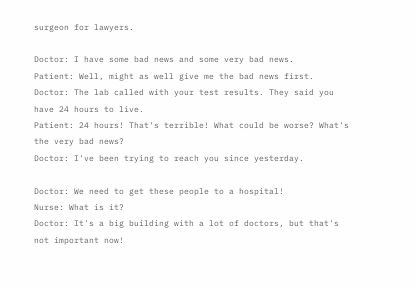surgeon for lawyers.

Doctor: I have some bad news and some very bad news.
Patient: Well, might as well give me the bad news first.
Doctor: The lab called with your test results. They said you have 24 hours to live.
Patient: 24 hours! That's terrible! What could be worse? What's the very bad news?
Doctor: I've been trying to reach you since yesterday.

Doctor: We need to get these people to a hospital!
Nurse: What is it?
Doctor: It's a big building with a lot of doctors, but that's not important now!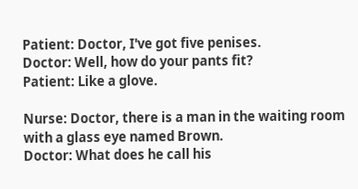Patient: Doctor, I've got five penises.
Doctor: Well, how do your pants fit?
Patient: Like a glove.

Nurse: Doctor, there is a man in the waiting room with a glass eye named Brown.
Doctor: What does he call his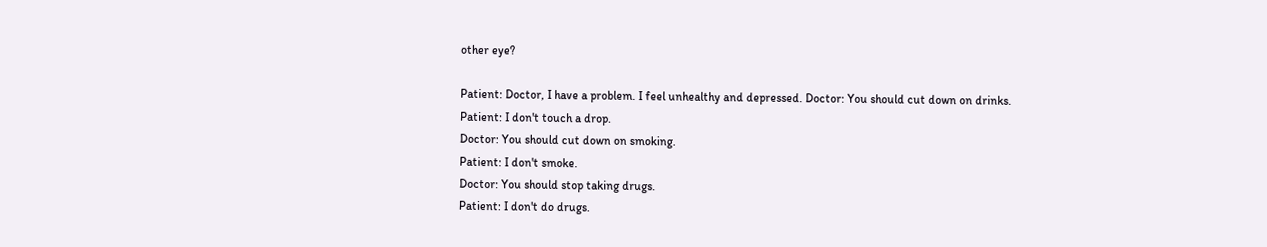other eye?

Patient: Doctor, I have a problem. I feel unhealthy and depressed. Doctor: You should cut down on drinks.
Patient: I don't touch a drop.
Doctor: You should cut down on smoking.
Patient: I don't smoke.
Doctor: You should stop taking drugs.
Patient: I don't do drugs.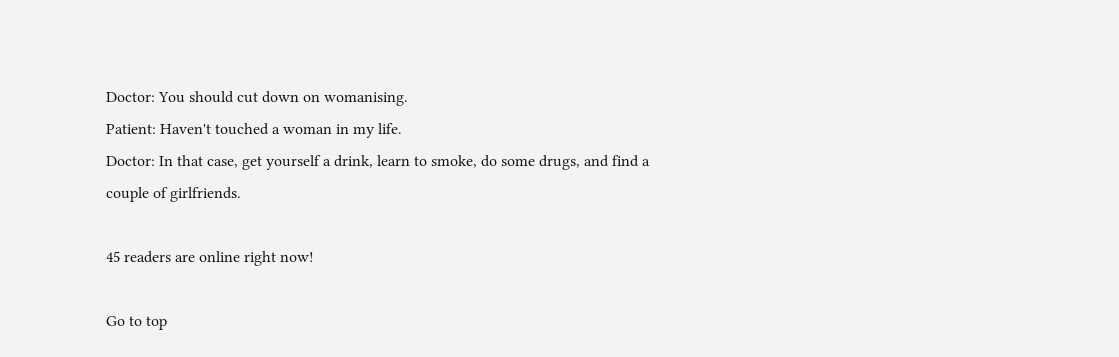Doctor: You should cut down on womanising.
Patient: Haven't touched a woman in my life.
Doctor: In that case, get yourself a drink, learn to smoke, do some drugs, and find a couple of girlfriends.

45 readers are online right now!

Go to top